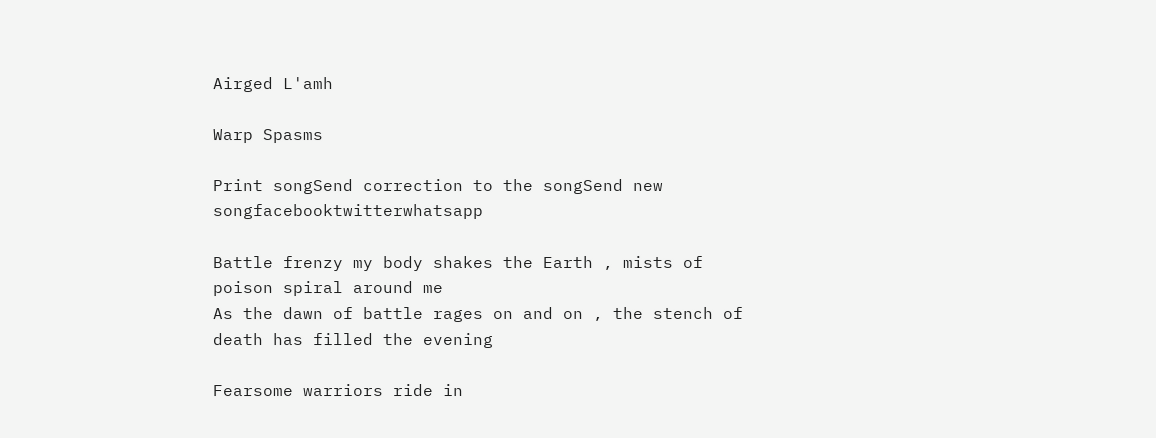Airged L'amh

Warp Spasms

Print songSend correction to the songSend new songfacebooktwitterwhatsapp

Battle frenzy my body shakes the Earth , mists of poison spiral around me
As the dawn of battle rages on and on , the stench of death has filled the evening

Fearsome warriors ride in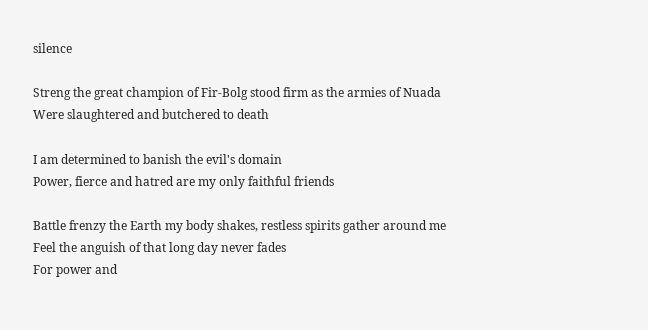silence

Streng the great champion of Fir-Bolg stood firm as the armies of Nuada
Were slaughtered and butchered to death

I am determined to banish the evil's domain
Power, fierce and hatred are my only faithful friends

Battle frenzy the Earth my body shakes, restless spirits gather around me
Feel the anguish of that long day never fades
For power and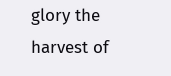glory the harvest of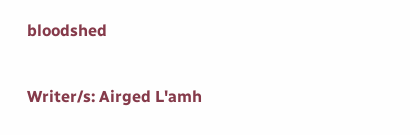bloodshed

Writer/s: Airged L'amh